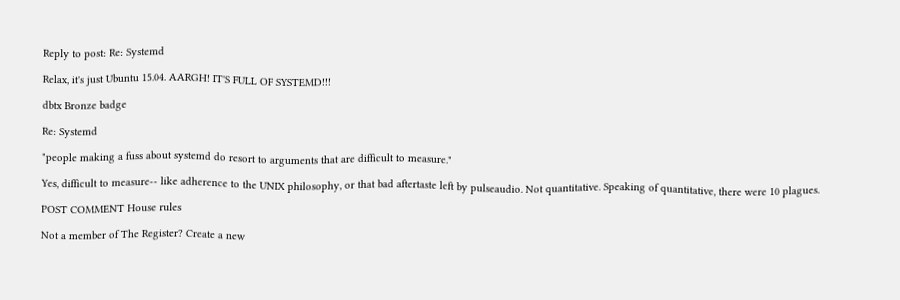Reply to post: Re: Systemd

Relax, it's just Ubuntu 15.04. AARGH! IT'S FULL OF SYSTEMD!!!

dbtx Bronze badge

Re: Systemd

"people making a fuss about systemd do resort to arguments that are difficult to measure."

Yes, difficult to measure-- like adherence to the UNIX philosophy, or that bad aftertaste left by pulseaudio. Not quantitative. Speaking of quantitative, there were 10 plagues.

POST COMMENT House rules

Not a member of The Register? Create a new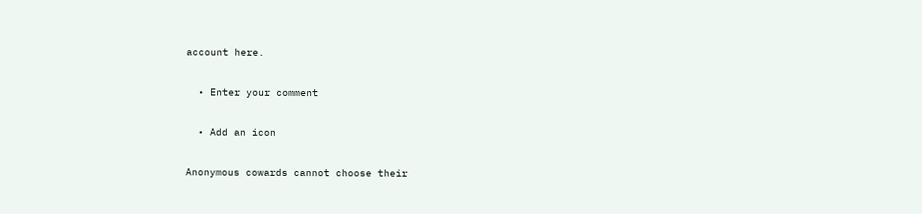account here.

  • Enter your comment

  • Add an icon

Anonymous cowards cannot choose their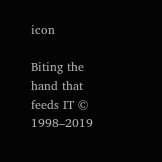icon

Biting the hand that feeds IT © 1998–2019